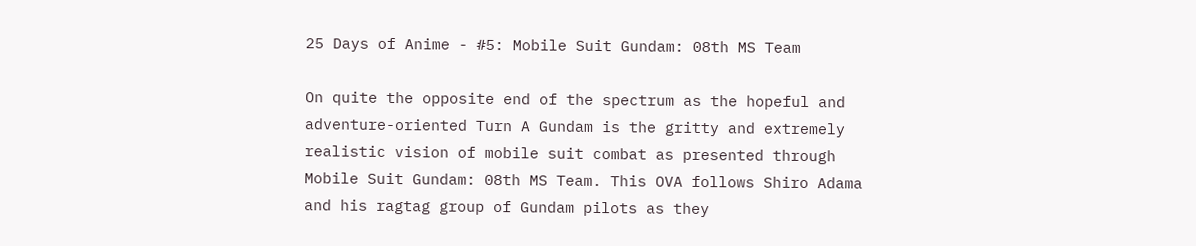25 Days of Anime - #5: Mobile Suit Gundam: 08th MS Team

On quite the opposite end of the spectrum as the hopeful and adventure-oriented Turn A Gundam is the gritty and extremely realistic vision of mobile suit combat as presented through Mobile Suit Gundam: 08th MS Team. This OVA follows Shiro Adama and his ragtag group of Gundam pilots as they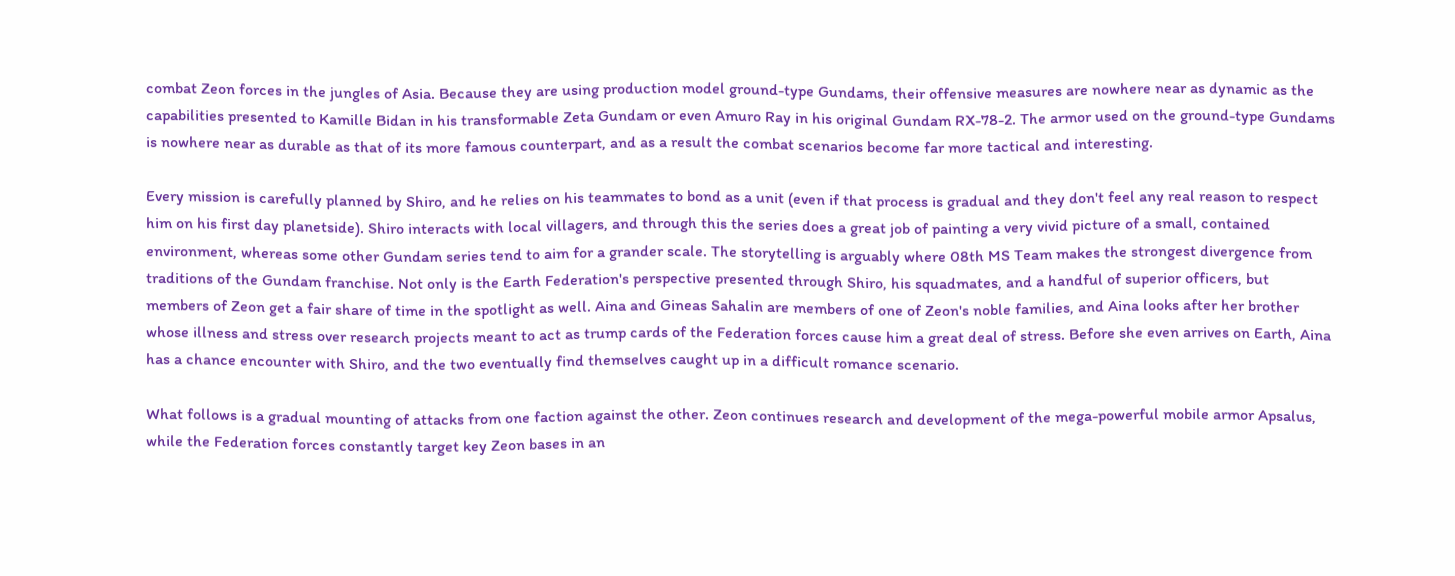combat Zeon forces in the jungles of Asia. Because they are using production model ground-type Gundams, their offensive measures are nowhere near as dynamic as the capabilities presented to Kamille Bidan in his transformable Zeta Gundam or even Amuro Ray in his original Gundam RX-78-2. The armor used on the ground-type Gundams is nowhere near as durable as that of its more famous counterpart, and as a result the combat scenarios become far more tactical and interesting.

Every mission is carefully planned by Shiro, and he relies on his teammates to bond as a unit (even if that process is gradual and they don't feel any real reason to respect him on his first day planetside). Shiro interacts with local villagers, and through this the series does a great job of painting a very vivid picture of a small, contained environment, whereas some other Gundam series tend to aim for a grander scale. The storytelling is arguably where 08th MS Team makes the strongest divergence from traditions of the Gundam franchise. Not only is the Earth Federation's perspective presented through Shiro, his squadmates, and a handful of superior officers, but members of Zeon get a fair share of time in the spotlight as well. Aina and Gineas Sahalin are members of one of Zeon's noble families, and Aina looks after her brother whose illness and stress over research projects meant to act as trump cards of the Federation forces cause him a great deal of stress. Before she even arrives on Earth, Aina has a chance encounter with Shiro, and the two eventually find themselves caught up in a difficult romance scenario.

What follows is a gradual mounting of attacks from one faction against the other. Zeon continues research and development of the mega-powerful mobile armor Apsalus, while the Federation forces constantly target key Zeon bases in an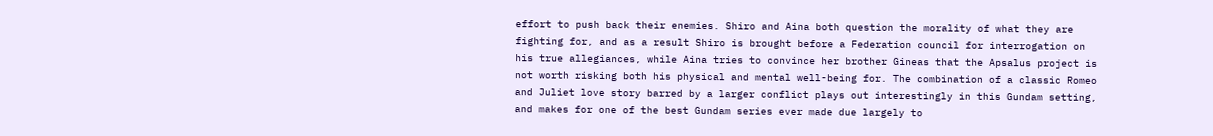effort to push back their enemies. Shiro and Aina both question the morality of what they are fighting for, and as a result Shiro is brought before a Federation council for interrogation on his true allegiances, while Aina tries to convince her brother Gineas that the Apsalus project is not worth risking both his physical and mental well-being for. The combination of a classic Romeo and Juliet love story barred by a larger conflict plays out interestingly in this Gundam setting, and makes for one of the best Gundam series ever made due largely to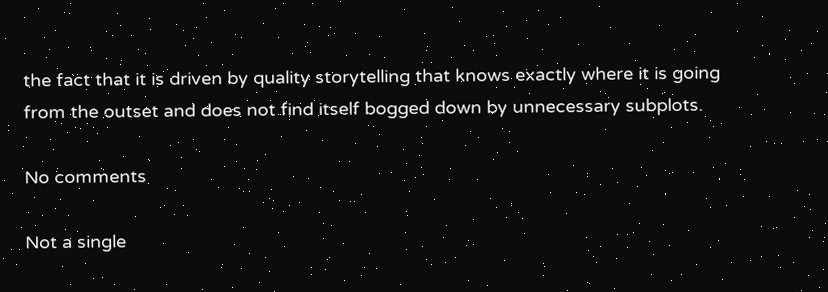the fact that it is driven by quality storytelling that knows exactly where it is going from the outset and does not find itself bogged down by unnecessary subplots.

No comments

Not a single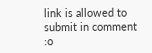link is allowed to submit in comment :o